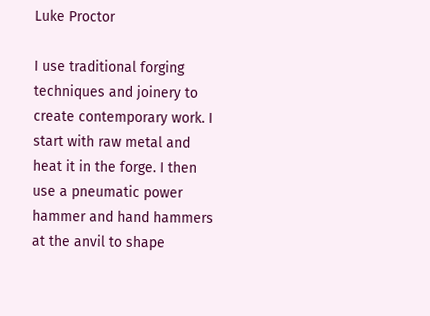Luke Proctor

I use traditional forging techniques and joinery to create contemporary work. I start with raw metal and heat it in the forge. I then use a pneumatic power hammer and hand hammers at the anvil to shape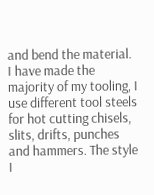and bend the material. I have made the majority of my tooling, I use different tool steels for hot cutting chisels, slits, drifts, punches and hammers. The style I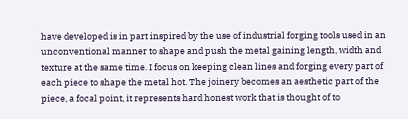have developed is in part inspired by the use of industrial forging tools used in an unconventional manner to shape and push the metal gaining length, width and texture at the same time. I focus on keeping clean lines and forging every part of each piece to shape the metal hot. The joinery becomes an aesthetic part of the piece, a focal point, it represents hard honest work that is thought of to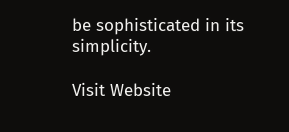be sophisticated in its simplicity.

Visit Website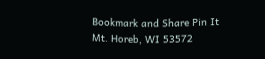Bookmark and Share Pin It
Mt. Horeb, WI 53572